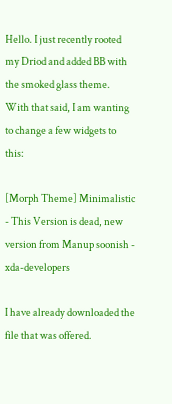Hello. I just recently rooted my Driod and added BB with the smoked glass theme. With that said, I am wanting to change a few widgets to this:

[Morph Theme] Minimalistic - This Version is dead, new version from Manup soonish - xda-developers

I have already downloaded the file that was offered.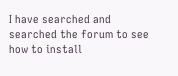I have searched and searched the forum to see how to install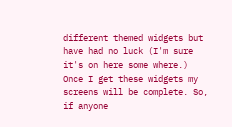different themed widgets but have had no luck (I'm sure it's on here some where.) Once I get these widgets my screens will be complete. So, if anyone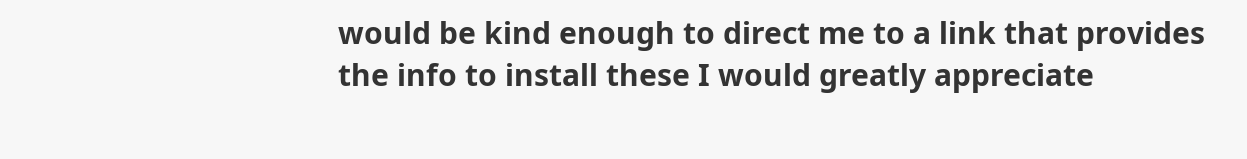would be kind enough to direct me to a link that provides the info to install these I would greatly appreciate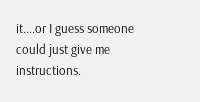it....or I guess someone could just give me instructions.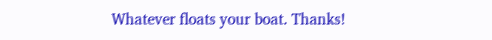Whatever floats your boat. Thanks!